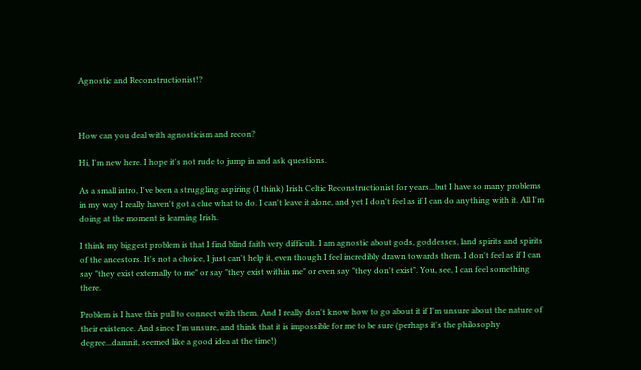Agnostic and Reconstructionist!?



How can you deal with agnosticism and recon?

Hi, I'm new here. I hope it's not rude to jump in and ask questions.

As a small intro, I've been a struggling aspiring (I think) Irish Celtic Reconstructionist for years...but I have so many problems in my way I really haven't got a clue what to do. I can't leave it alone, and yet I don't feel as if I can do anything with it. All I'm doing at the moment is learning Irish.

I think my biggest problem is that I find blind faith very difficult. I am agnostic about gods, goddesses, land spirits and spirits of the ancestors. It's not a choice, I just can't help it, even though I feel incredibly drawn towards them. I don't feel as if I can say "they exist externally to me" or say "they exist within me" or even say "they don't exist". You, see, I can feel something there.

Problem is I have this pull to connect with them. And I really don't know how to go about it if I'm unsure about the nature of their existence. And since I'm unsure, and think that it is impossible for me to be sure (perhaps it's the philosophy degree...damnit, seemed like a good idea at the time!)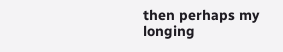then perhaps my longing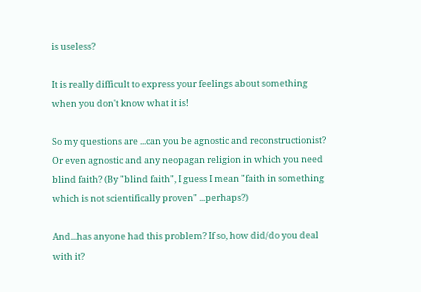is useless?

It is really difficult to express your feelings about something when you don't know what it is!

So my questions are ...can you be agnostic and reconstructionist? Or even agnostic and any neopagan religion in which you need blind faith? (By "blind faith", I guess I mean "faith in something which is not scientifically proven" ...perhaps?)

And...has anyone had this problem? If so, how did/do you deal with it?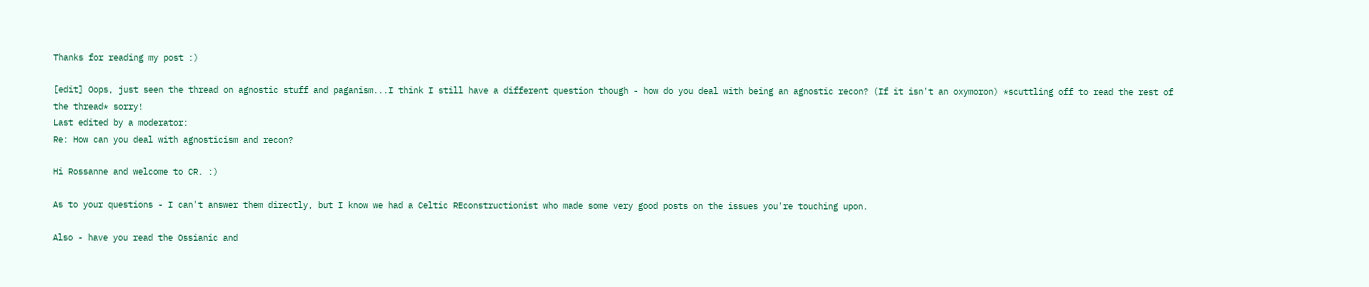Thanks for reading my post :)

[edit] Oops, just seen the thread on agnostic stuff and paganism...I think I still have a different question though - how do you deal with being an agnostic recon? (If it isn't an oxymoron) *scuttling off to read the rest of the thread* sorry!
Last edited by a moderator:
Re: How can you deal with agnosticism and recon?

Hi Rossanne and welcome to CR. :)

As to your questions - I can't answer them directly, but I know we had a Celtic REconstructionist who made some very good posts on the issues you're touching upon.

Also - have you read the Ossianic and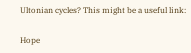Ultonian cycles? This might be a useful link:

Hope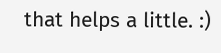that helps a little. :)